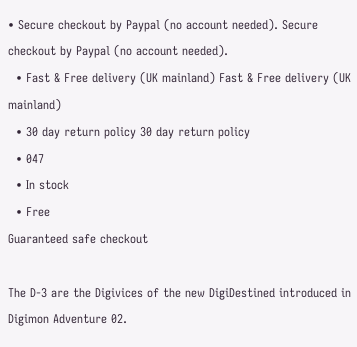• Secure checkout by Paypal (no account needed). Secure checkout by Paypal (no account needed).
  • Fast & Free delivery (UK mainland) Fast & Free delivery (UK mainland)
  • 30 day return policy 30 day return policy
  • 047
  • In stock
  • Free
Guaranteed safe checkout

The D-3 are the Digivices of the new DigiDestined introduced in Digimon Adventure 02.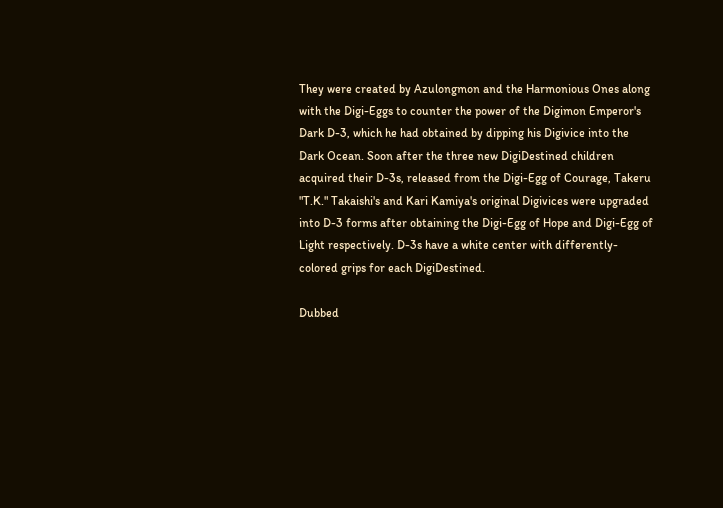They were created by Azulongmon and the Harmonious Ones along with the Digi-Eggs to counter the power of the Digimon Emperor's Dark D-3, which he had obtained by dipping his Digivice into the Dark Ocean. Soon after the three new DigiDestined children acquired their D-3s, released from the Digi-Egg of Courage, Takeru "T.K." Takaishi's and Kari Kamiya's original Digivices were upgraded into D-3 forms after obtaining the Digi-Egg of Hope and Digi-Egg of Light respectively. D-3s have a white center with differently-colored grips for each DigiDestined.

Dubbed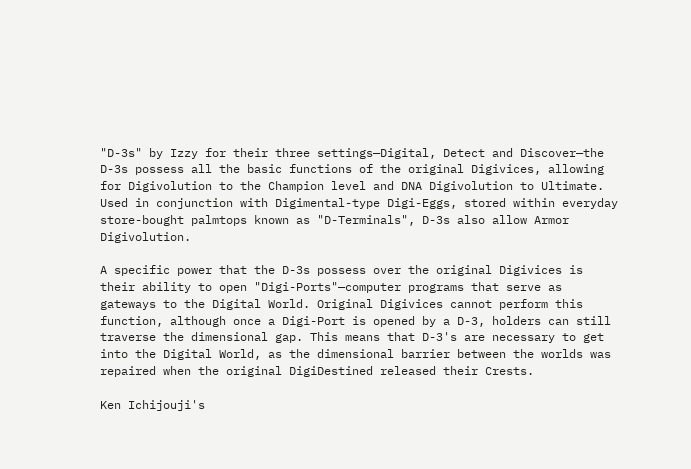"D-3s" by Izzy for their three settings—Digital, Detect and Discover—the D-3s possess all the basic functions of the original Digivices, allowing for Digivolution to the Champion level and DNA Digivolution to Ultimate. Used in conjunction with Digimental-type Digi-Eggs, stored within everyday store-bought palmtops known as "D-Terminals", D-3s also allow Armor Digivolution.

A specific power that the D-3s possess over the original Digivices is their ability to open "Digi-Ports"—computer programs that serve as gateways to the Digital World. Original Digivices cannot perform this function, although once a Digi-Port is opened by a D-3, holders can still traverse the dimensional gap. This means that D-3's are necessary to get into the Digital World, as the dimensional barrier between the worlds was repaired when the original DigiDestined released their Crests.

Ken Ichijouji's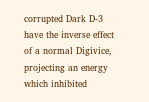corrupted Dark D-3 have the inverse effect of a normal Digivice, projecting an energy which inhibited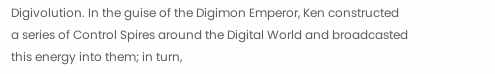Digivolution. In the guise of the Digimon Emperor, Ken constructed a series of Control Spires around the Digital World and broadcasted this energy into them; in turn,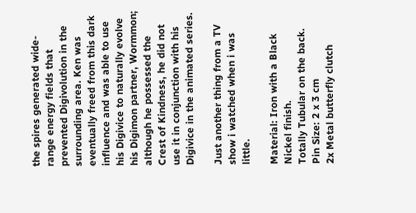the spires generated wide-range energy fields that prevented Digivolution in the surrounding area. Ken was eventually freed from this dark influence and was able to use his Digivice to naturally evolve his Digimon partner, Wormmon; although he possessed the Crest of Kindness, he did not use it in conjunction with his Digivice in the animated series.

Just another thing from a TV show i watched when i was little.

Material: Iron with a Black Nickel finish.
Totally Tubular on the back.
Pin Size: 2 x 3 cm
2x Metal butterfly clutch